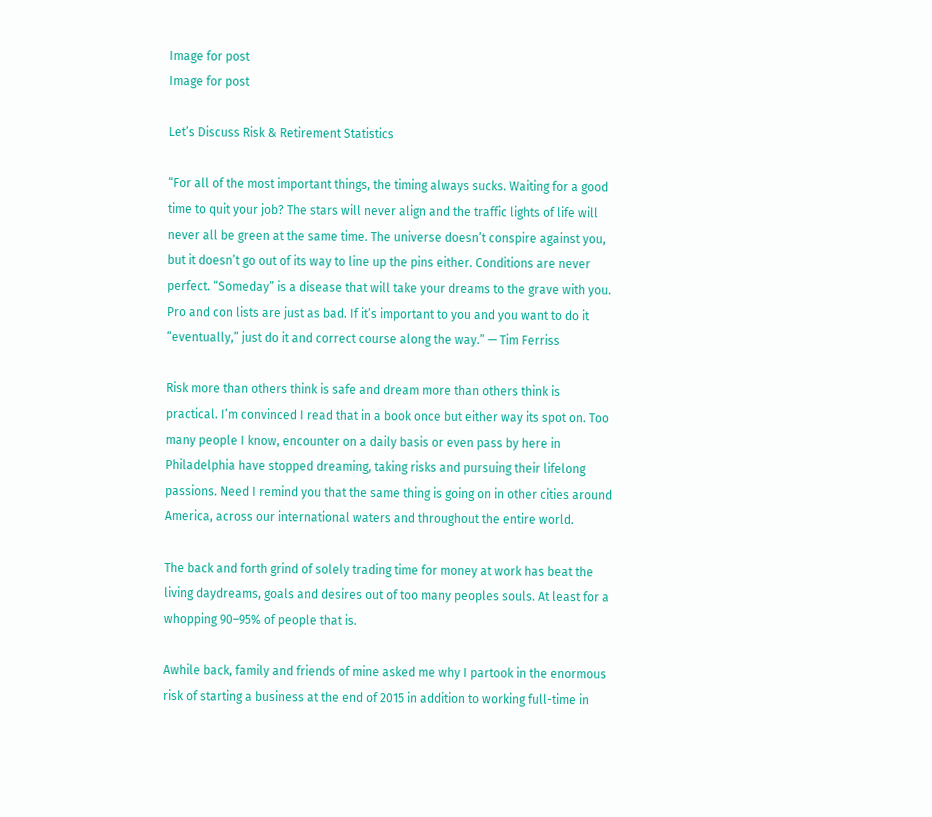Image for post
Image for post

Let’s Discuss Risk & Retirement Statistics

“For all of the most important things, the timing always sucks. Waiting for a good time to quit your job? The stars will never align and the traffic lights of life will never all be green at the same time. The universe doesn’t conspire against you, but it doesn’t go out of its way to line up the pins either. Conditions are never perfect. “Someday” is a disease that will take your dreams to the grave with you. Pro and con lists are just as bad. If it’s important to you and you want to do it “eventually,” just do it and correct course along the way.” — Tim Ferriss

Risk more than others think is safe and dream more than others think is practical. I’m convinced I read that in a book once but either way its spot on. Too many people I know, encounter on a daily basis or even pass by here in Philadelphia have stopped dreaming, taking risks and pursuing their lifelong passions. Need I remind you that the same thing is going on in other cities around America, across our international waters and throughout the entire world.

The back and forth grind of solely trading time for money at work has beat the living daydreams, goals and desires out of too many peoples souls. At least for a whopping 90–95% of people that is.

Awhile back, family and friends of mine asked me why I partook in the enormous risk of starting a business at the end of 2015 in addition to working full-time in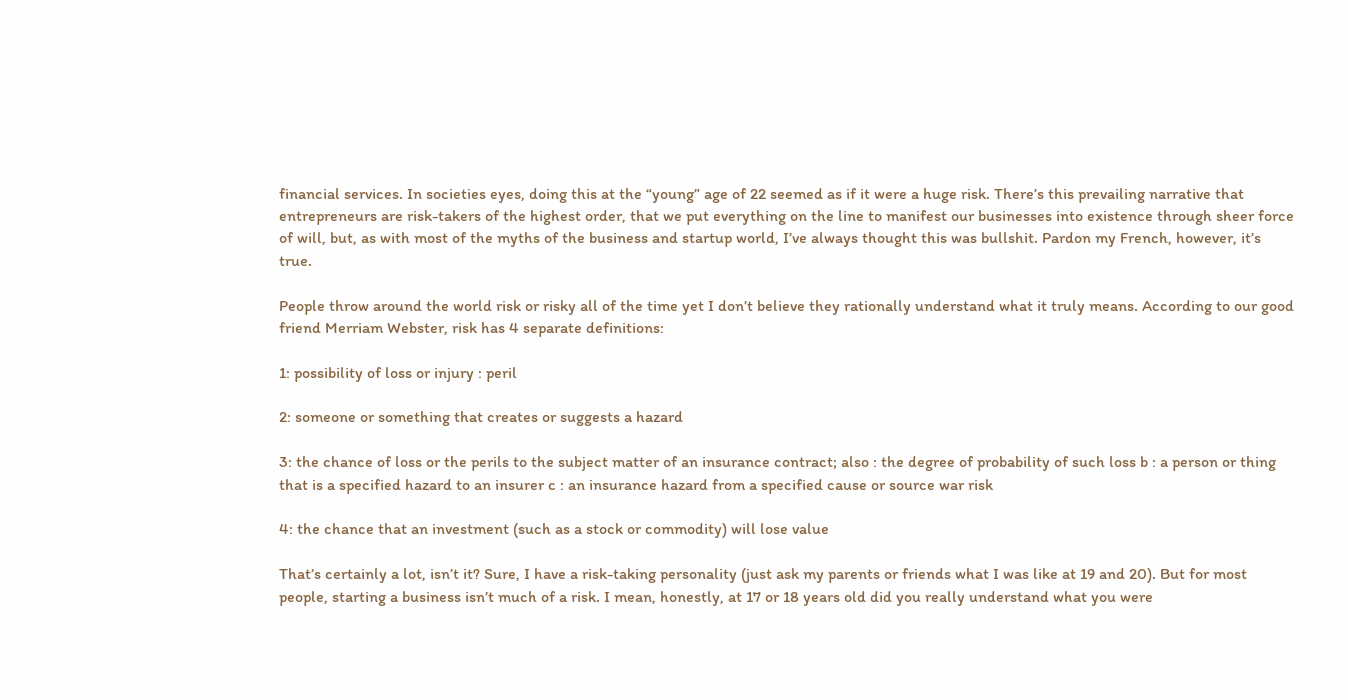financial services. In societies eyes, doing this at the “young” age of 22 seemed as if it were a huge risk. There’s this prevailing narrative that entrepreneurs are risk-takers of the highest order, that we put everything on the line to manifest our businesses into existence through sheer force of will, but, as with most of the myths of the business and startup world, I’ve always thought this was bullshit. Pardon my French, however, it’s true.

People throw around the world risk or risky all of the time yet I don’t believe they rationally understand what it truly means. According to our good friend Merriam Webster, risk has 4 separate definitions:

1: possibility of loss or injury : peril

2: someone or something that creates or suggests a hazard

3: the chance of loss or the perils to the subject matter of an insurance contract; also : the degree of probability of such loss b : a person or thing that is a specified hazard to an insurer c : an insurance hazard from a specified cause or source war risk

4: the chance that an investment (such as a stock or commodity) will lose value

That’s certainly a lot, isn’t it? Sure, I have a risk-taking personality (just ask my parents or friends what I was like at 19 and 20). But for most people, starting a business isn’t much of a risk. I mean, honestly, at 17 or 18 years old did you really understand what you were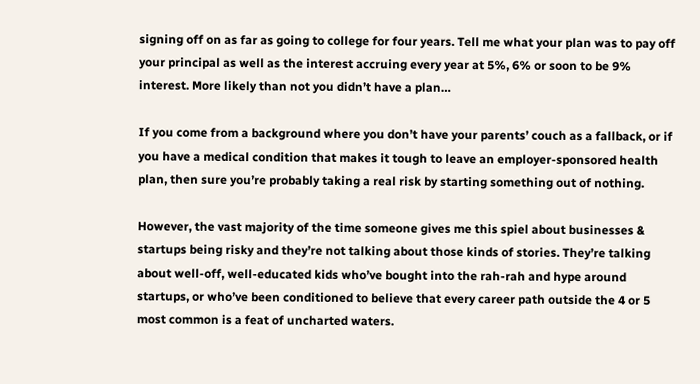signing off on as far as going to college for four years. Tell me what your plan was to pay off your principal as well as the interest accruing every year at 5%, 6% or soon to be 9% interest. More likely than not you didn’t have a plan…

If you come from a background where you don’t have your parents’ couch as a fallback, or if you have a medical condition that makes it tough to leave an employer-sponsored health plan, then sure you’re probably taking a real risk by starting something out of nothing.

However, the vast majority of the time someone gives me this spiel about businesses & startups being risky and they’re not talking about those kinds of stories. They’re talking about well-off, well-educated kids who’ve bought into the rah-rah and hype around startups, or who’ve been conditioned to believe that every career path outside the 4 or 5 most common is a feat of uncharted waters.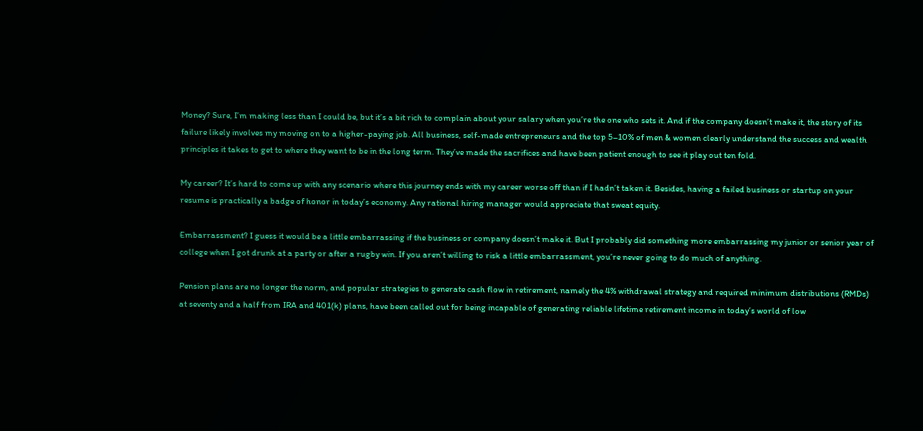Money? Sure, I’m making less than I could be, but it’s a bit rich to complain about your salary when you’re the one who sets it. And if the company doesn’t make it, the story of its failure likely involves my moving on to a higher-paying job. All business, self-made entrepreneurs and the top 5–10% of men & women clearly understand the success and wealth principles it takes to get to where they want to be in the long term. They’ve made the sacrifices and have been patient enough to see it play out ten fold.

My career? It’s hard to come up with any scenario where this journey ends with my career worse off than if I hadn’t taken it. Besides, having a failed business or startup on your resume is practically a badge of honor in today’s economy. Any rational hiring manager would appreciate that sweat equity.

Embarrassment? I guess it would be a little embarrassing if the business or company doesn’t make it. But I probably did something more embarrassing my junior or senior year of college when I got drunk at a party or after a rugby win. If you aren’t willing to risk a little embarrassment, you’re never going to do much of anything.

Pension plans are no longer the norm, and popular strategies to generate cash flow in retirement, namely the 4% withdrawal strategy and required minimum distributions (RMDs) at seventy and a half from IRA and 401(k) plans, have been called out for being incapable of generating reliable lifetime retirement income in today’s world of low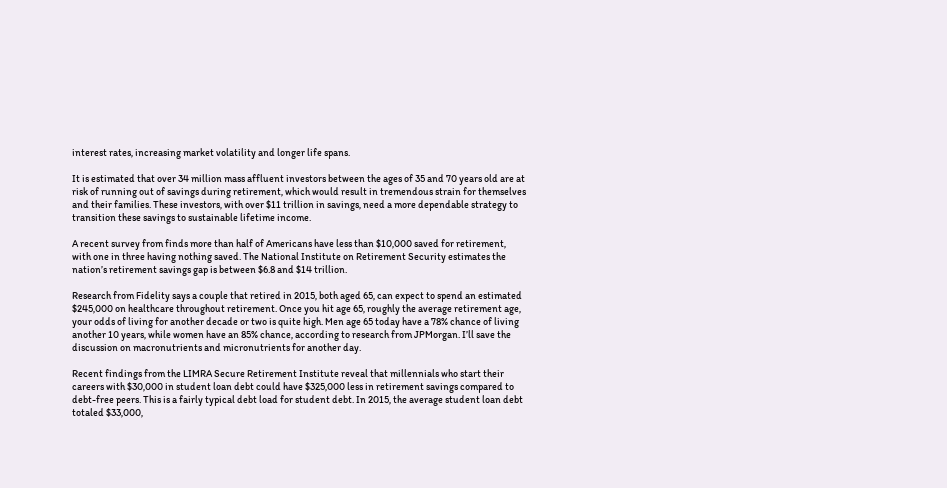interest rates, increasing market volatility and longer life spans.

It is estimated that over 34 million mass affluent investors between the ages of 35 and 70 years old are at risk of running out of savings during retirement, which would result in tremendous strain for themselves and their families. These investors, with over $11 trillion in savings, need a more dependable strategy to transition these savings to sustainable lifetime income.

A recent survey from finds more than half of Americans have less than $10,000 saved for retirement, with one in three having nothing saved. The National Institute on Retirement Security estimates the nation’s retirement savings gap is between $6.8 and $14 trillion.

Research from Fidelity says a couple that retired in 2015, both aged 65, can expect to spend an estimated $245,000 on healthcare throughout retirement. Once you hit age 65, roughly the average retirement age, your odds of living for another decade or two is quite high. Men age 65 today have a 78% chance of living another 10 years, while women have an 85% chance, according to research from JPMorgan. I’ll save the discussion on macronutrients and micronutrients for another day.

Recent findings from the LIMRA Secure Retirement Institute reveal that millennials who start their careers with $30,000 in student loan debt could have $325,000 less in retirement savings compared to debt-free peers. This is a fairly typical debt load for student debt. In 2015, the average student loan debt totaled $33,000,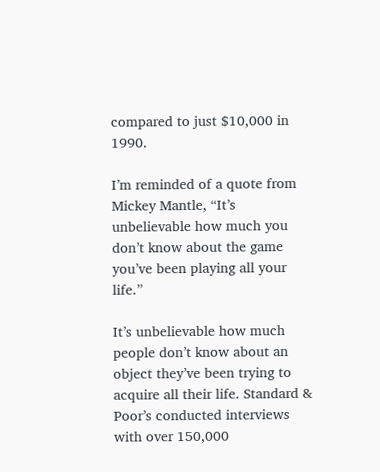compared to just $10,000 in 1990.

I’m reminded of a quote from Mickey Mantle, “It’s unbelievable how much you don’t know about the game you’ve been playing all your life.”

It’s unbelievable how much people don’t know about an object they’ve been trying to acquire all their life. Standard & Poor’s conducted interviews with over 150,000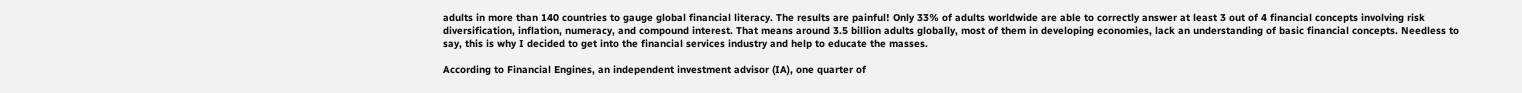adults in more than 140 countries to gauge global financial literacy. The results are painful! Only 33% of adults worldwide are able to correctly answer at least 3 out of 4 financial concepts involving risk diversification, inflation, numeracy, and compound interest. That means around 3.5 billion adults globally, most of them in developing economies, lack an understanding of basic financial concepts. Needless to say, this is why I decided to get into the financial services industry and help to educate the masses.

According to Financial Engines, an independent investment advisor (IA), one quarter of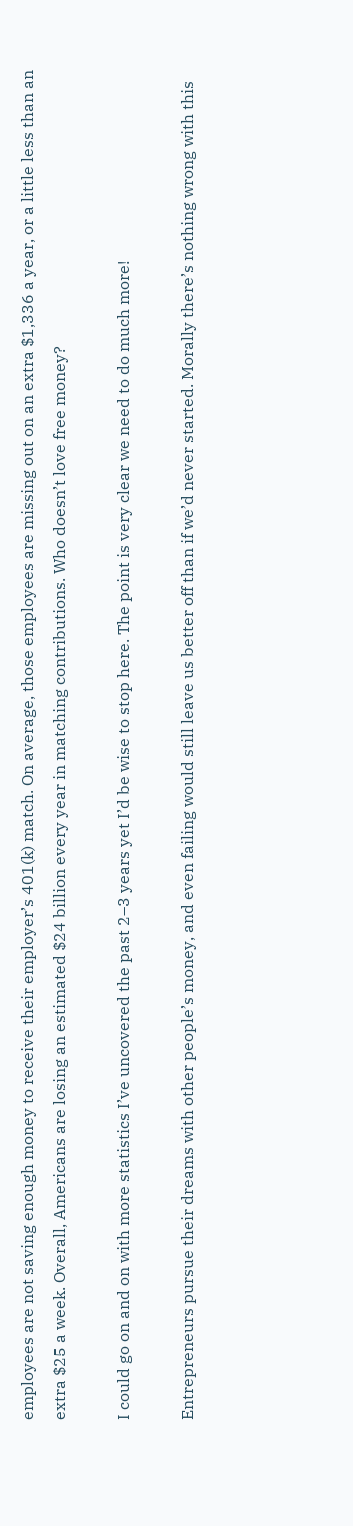employees are not saving enough money to receive their employer’s 401(k) match. On average, those employees are missing out on an extra $1,336 a year, or a little less than an extra $25 a week. Overall, Americans are losing an estimated $24 billion every year in matching contributions. Who doesn’t love free money?

I could go on and on with more statistics I’ve uncovered the past 2–3 years yet I’d be wise to stop here. The point is very clear we need to do much more!

Entrepreneurs pursue their dreams with other people’s money, and even failing would still leave us better off than if we’d never started. Morally there’s nothing wrong with this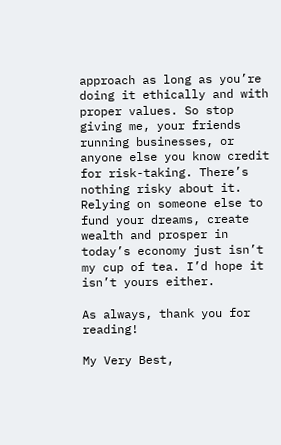approach as long as you’re doing it ethically and with proper values. So stop giving me, your friends running businesses, or anyone else you know credit for risk-taking. There’s nothing risky about it. Relying on someone else to fund your dreams, create wealth and prosper in today’s economy just isn’t my cup of tea. I’d hope it isn’t yours either.

As always, thank you for reading!

My Very Best,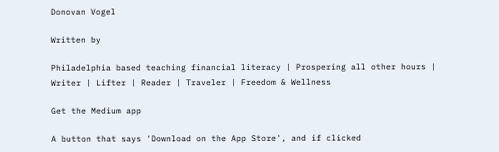Donovan Vogel

Written by

Philadelphia based teaching financial literacy | Prospering all other hours | Writer | Lifter | Reader | Traveler | Freedom & Wellness

Get the Medium app

A button that says 'Download on the App Store', and if clicked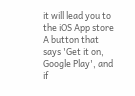it will lead you to the iOS App store
A button that says 'Get it on, Google Play', and if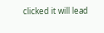clicked it will lead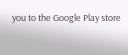you to the Google Play store